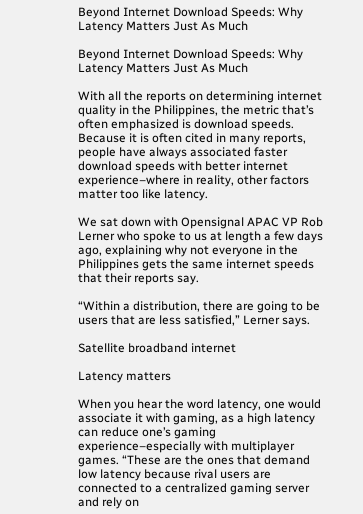Beyond Internet Download Speeds: Why Latency Matters Just As Much

Beyond Internet Download Speeds: Why Latency Matters Just As Much

With all the reports on determining internet quality in the Philippines, the metric that’s often emphasized is download speeds. Because it is often cited in many reports, people have always associated faster download speeds with better internet experience–where in reality, other factors matter too like latency.

We sat down with Opensignal APAC VP Rob Lerner who spoke to us at length a few days ago, explaining why not everyone in the Philippines gets the same internet speeds that their reports say.

“Within a distribution, there are going to be users that are less satisfied,” Lerner says.

Satellite broadband internet

Latency matters

When you hear the word latency, one would associate it with gaming, as a high latency can reduce one’s gaming experience–especially with multiplayer games. “These are the ones that demand low latency because rival users are connected to a centralized gaming server and rely on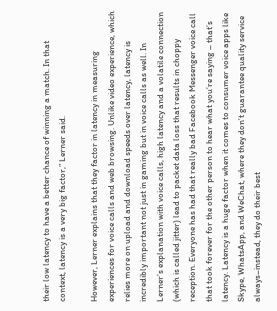their low latency to have a better chance of winning a match. In that context, latency is a very big factor,” Lerner said.

However, Lerner explains that they factor in latency in measuring experiences for voice calls and web browsing. Unlike video experience, which relies more on upload and download speeds over latency, latency is incredibly important not just in gaming but in voice calls as well. In Lerner’s explanation with voice calls, high latency and a volatile connection (which is called jitter) lead to packet data loss that results in choppy reception. Everyone has had that really bad Facebook Messenger voice call that took forever for the other person to hear what you’re saying – that’s latency. Latency is a huge factor when it comes to consumer voice apps like Skype, WhatsApp, and WeChat, where they don’t guarantee quality service always–instead, they do their best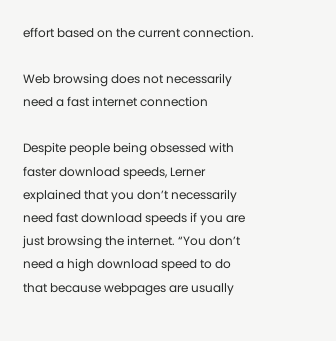effort based on the current connection.

Web browsing does not necessarily need a fast internet connection

Despite people being obsessed with faster download speeds, Lerner explained that you don’t necessarily need fast download speeds if you are just browsing the internet. “You don’t need a high download speed to do that because webpages are usually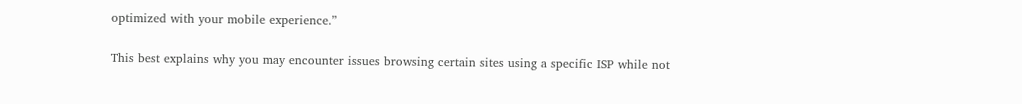optimized with your mobile experience.”

This best explains why you may encounter issues browsing certain sites using a specific ISP while not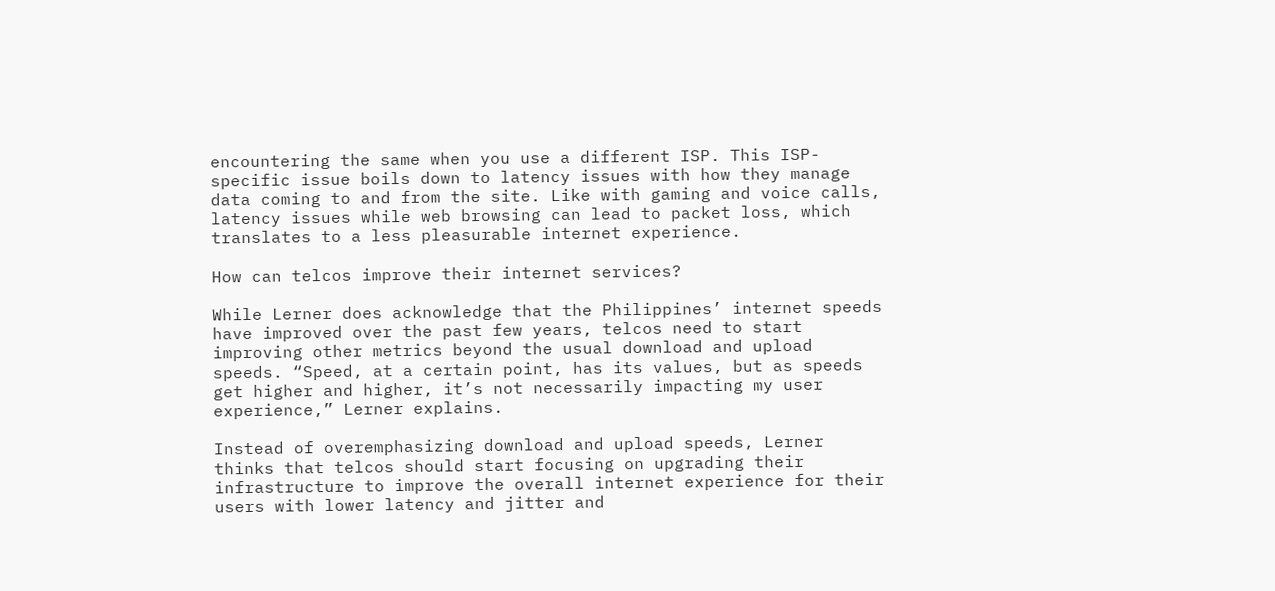encountering the same when you use a different ISP. This ISP-specific issue boils down to latency issues with how they manage data coming to and from the site. Like with gaming and voice calls, latency issues while web browsing can lead to packet loss, which translates to a less pleasurable internet experience.

How can telcos improve their internet services?

While Lerner does acknowledge that the Philippines’ internet speeds have improved over the past few years, telcos need to start improving other metrics beyond the usual download and upload speeds. “Speed, at a certain point, has its values, but as speeds get higher and higher, it’s not necessarily impacting my user experience,” Lerner explains.

Instead of overemphasizing download and upload speeds, Lerner thinks that telcos should start focusing on upgrading their infrastructure to improve the overall internet experience for their users with lower latency and jitter and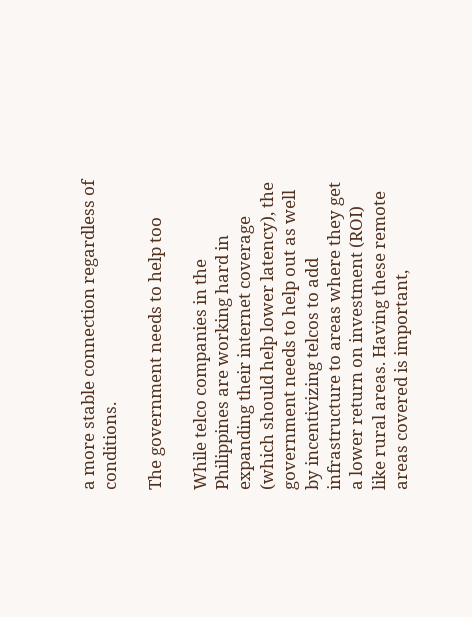a more stable connection regardless of conditions.

The government needs to help too

While telco companies in the Philippines are working hard in expanding their internet coverage (which should help lower latency), the government needs to help out as well by incentivizing telcos to add infrastructure to areas where they get a lower return on investment (ROI) like rural areas. Having these remote areas covered is important,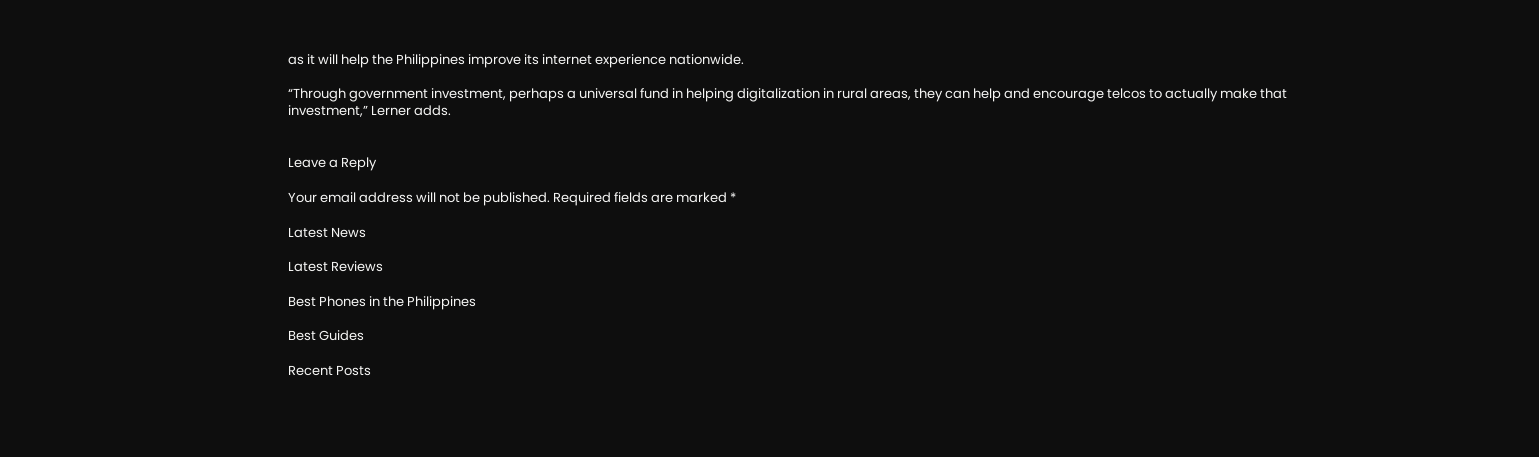as it will help the Philippines improve its internet experience nationwide.

“Through government investment, perhaps a universal fund in helping digitalization in rural areas, they can help and encourage telcos to actually make that investment,” Lerner adds.


Leave a Reply

Your email address will not be published. Required fields are marked *

Latest News

Latest Reviews

Best Phones in the Philippines

Best Guides

Recent Posts